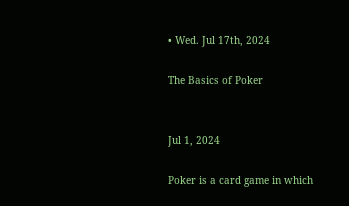• Wed. Jul 17th, 2024

The Basics of Poker


Jul 1, 2024

Poker is a card game in which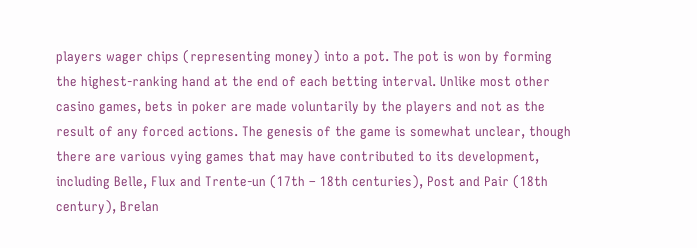players wager chips (representing money) into a pot. The pot is won by forming the highest-ranking hand at the end of each betting interval. Unlike most other casino games, bets in poker are made voluntarily by the players and not as the result of any forced actions. The genesis of the game is somewhat unclear, though there are various vying games that may have contributed to its development, including Belle, Flux and Trente-un (17th – 18th centuries), Post and Pair (18th century), Brelan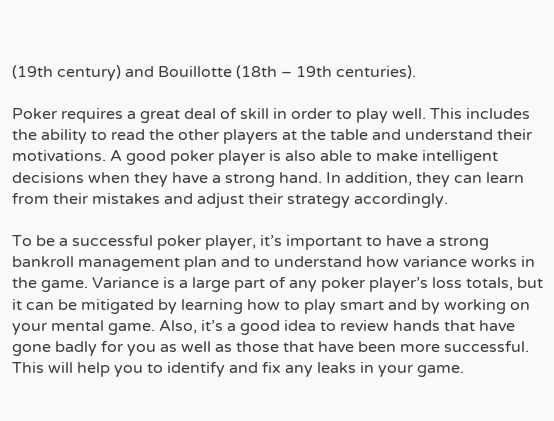(19th century) and Bouillotte (18th – 19th centuries).

Poker requires a great deal of skill in order to play well. This includes the ability to read the other players at the table and understand their motivations. A good poker player is also able to make intelligent decisions when they have a strong hand. In addition, they can learn from their mistakes and adjust their strategy accordingly.

To be a successful poker player, it’s important to have a strong bankroll management plan and to understand how variance works in the game. Variance is a large part of any poker player’s loss totals, but it can be mitigated by learning how to play smart and by working on your mental game. Also, it’s a good idea to review hands that have gone badly for you as well as those that have been more successful. This will help you to identify and fix any leaks in your game.